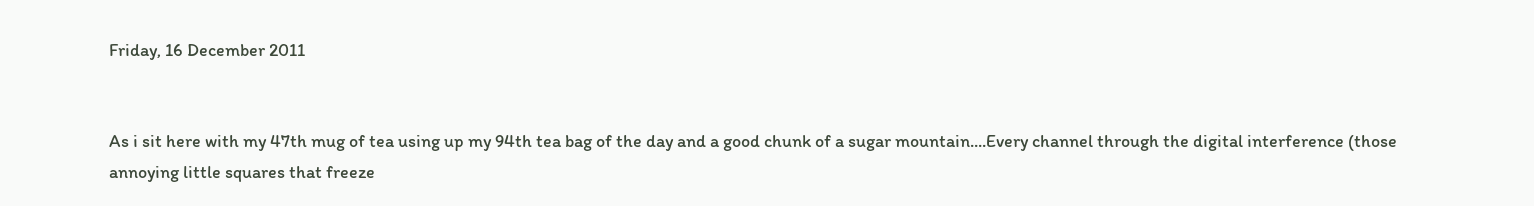Friday, 16 December 2011


As i sit here with my 47th mug of tea using up my 94th tea bag of the day and a good chunk of a sugar mountain....Every channel through the digital interference (those annoying little squares that freeze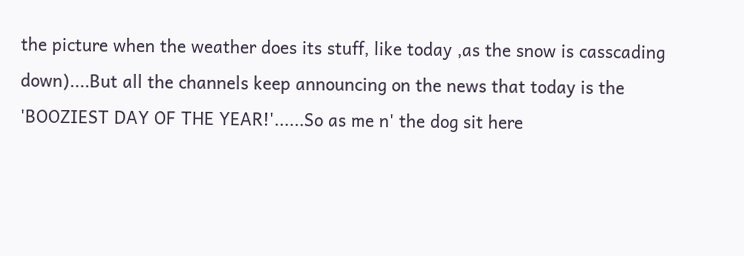the picture when the weather does its stuff, like today ,as the snow is casscading down)....But all the channels keep announcing on the news that today is the 'BOOZIEST DAY OF THE YEAR!'......So as me n' the dog sit here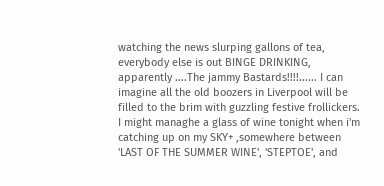watching the news slurping gallons of tea, everybody else is out BINGE DRINKING, apparently ....The jammy Bastards!!!!...... I can imagine all the old boozers in Liverpool will be filled to the brim with guzzling festive frollickers. I might managhe a glass of wine tonight when i'm catching up on my SKY+ ,somewhere between 'LAST OF THE SUMMER WINE', 'STEPTOE', and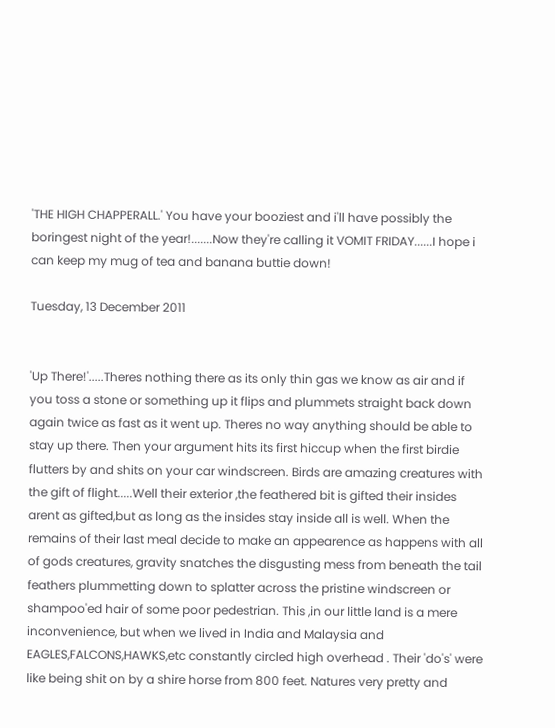'THE HIGH CHAPPERALL.' You have your booziest and i'll have possibly the boringest night of the year!.......Now they're calling it VOMIT FRIDAY......I hope i can keep my mug of tea and banana buttie down!

Tuesday, 13 December 2011


'Up There!'.....Theres nothing there as its only thin gas we know as air and if you toss a stone or something up it flips and plummets straight back down again twice as fast as it went up. Theres no way anything should be able to stay up there. Then your argument hits its first hiccup when the first birdie flutters by and shits on your car windscreen. Birds are amazing creatures with the gift of flight.....Well their exterior ,the feathered bit is gifted their insides arent as gifted,but as long as the insides stay inside all is well. When the remains of their last meal decide to make an appearence as happens with all of gods creatures, gravity snatches the disgusting mess from beneath the tail feathers plummetting down to splatter across the pristine windscreen or shampoo'ed hair of some poor pedestrian. This ,in our little land is a mere inconvenience, but when we lived in India and Malaysia and EAGLES,FALCONS,HAWKS,etc constantly circled high overhead . Their 'do's' were like being shit on by a shire horse from 800 feet. Natures very pretty and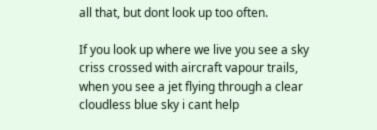all that, but dont look up too often.

If you look up where we live you see a sky criss crossed with aircraft vapour trails, when you see a jet flying through a clear cloudless blue sky i cant help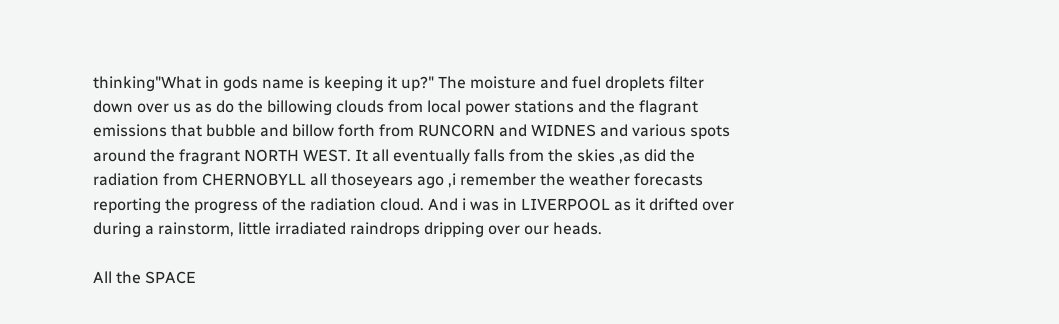thinking"What in gods name is keeping it up?" The moisture and fuel droplets filter down over us as do the billowing clouds from local power stations and the flagrant emissions that bubble and billow forth from RUNCORN and WIDNES and various spots around the fragrant NORTH WEST. It all eventually falls from the skies ,as did the radiation from CHERNOBYLL all thoseyears ago ,i remember the weather forecasts reporting the progress of the radiation cloud. And i was in LIVERPOOL as it drifted over during a rainstorm, little irradiated raindrops dripping over our heads.

All the SPACE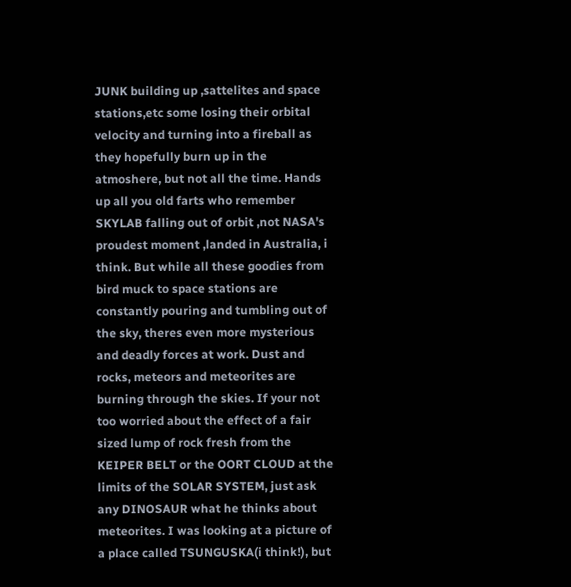JUNK building up ,sattelites and space stations,etc some losing their orbital velocity and turning into a fireball as they hopefully burn up in the atmoshere, but not all the time. Hands up all you old farts who remember SKYLAB falling out of orbit ,not NASA's proudest moment ,landed in Australia, i think. But while all these goodies from bird muck to space stations are constantly pouring and tumbling out of the sky, theres even more mysterious and deadly forces at work. Dust and rocks, meteors and meteorites are burning through the skies. If your not too worried about the effect of a fair sized lump of rock fresh from the KEIPER BELT or the OORT CLOUD at the limits of the SOLAR SYSTEM, just ask any DINOSAUR what he thinks about meteorites. I was looking at a picture of a place called TSUNGUSKA(i think!), but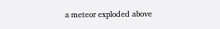a meteor exploded above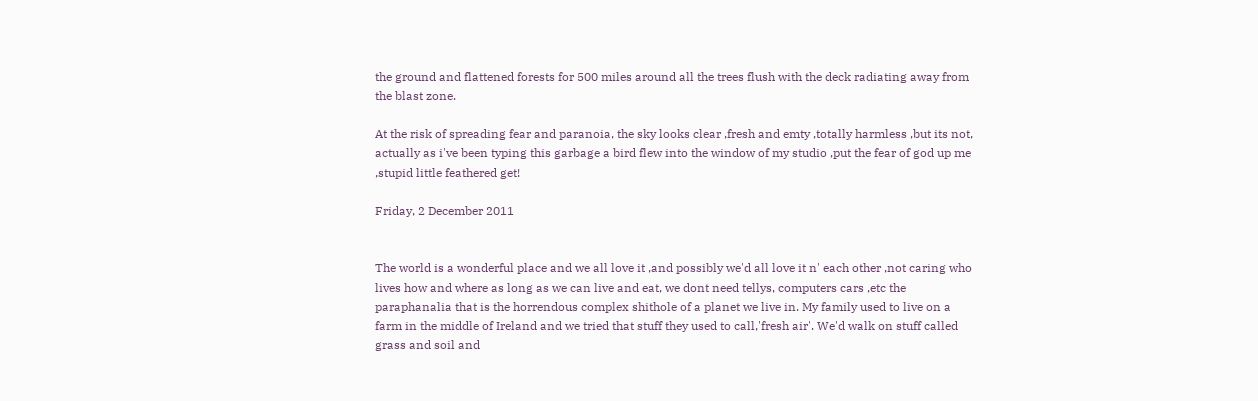the ground and flattened forests for 500 miles around all the trees flush with the deck radiating away from the blast zone.

At the risk of spreading fear and paranoia, the sky looks clear ,fresh and emty ,totally harmless ,but its not, actually as i've been typing this garbage a bird flew into the window of my studio ,put the fear of god up me ,stupid little feathered get!

Friday, 2 December 2011


The world is a wonderful place and we all love it ,and possibly we'd all love it n' each other ,not caring who lives how and where as long as we can live and eat, we dont need tellys, computers cars ,etc the paraphanalia that is the horrendous complex shithole of a planet we live in. My family used to live on a farm in the middle of Ireland and we tried that stuff they used to call,'fresh air'. We'd walk on stuff called grass and soil and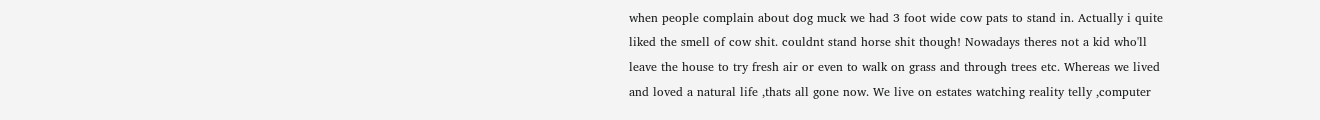when people complain about dog muck we had 3 foot wide cow pats to stand in. Actually i quite liked the smell of cow shit. couldnt stand horse shit though! Nowadays theres not a kid who'll leave the house to try fresh air or even to walk on grass and through trees etc. Whereas we lived and loved a natural life ,thats all gone now. We live on estates watching reality telly ,computer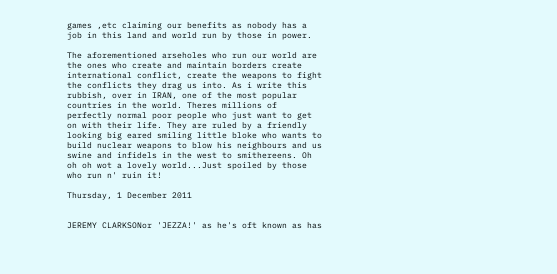games ,etc claiming our benefits as nobody has a job in this land and world run by those in power.

The aforementioned arseholes who run our world are the ones who create and maintain borders create international conflict, create the weapons to fight the conflicts they drag us into. As i write this rubbish, over in IRAN, one of the most popular countries in the world. Theres millions of perfectly normal poor people who just want to get on with their life. They are ruled by a friendly looking big eared smiling little bloke who wants to build nuclear weapons to blow his neighbours and us swine and infidels in the west to smithereens. Oh oh oh wot a lovely world...Just spoiled by those who run n' ruin it!

Thursday, 1 December 2011


JEREMY CLARKSONor 'JEZZA!' as he's oft known as has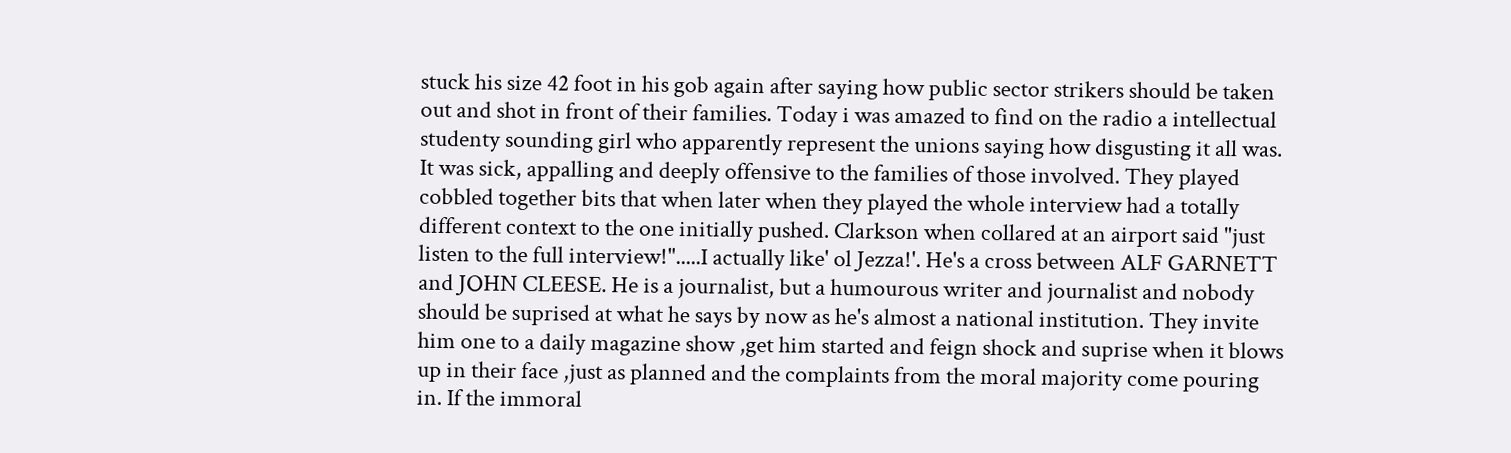stuck his size 42 foot in his gob again after saying how public sector strikers should be taken out and shot in front of their families. Today i was amazed to find on the radio a intellectual studenty sounding girl who apparently represent the unions saying how disgusting it all was. It was sick, appalling and deeply offensive to the families of those involved. They played cobbled together bits that when later when they played the whole interview had a totally different context to the one initially pushed. Clarkson when collared at an airport said "just listen to the full interview!".....I actually like' ol Jezza!'. He's a cross between ALF GARNETT and JOHN CLEESE. He is a journalist, but a humourous writer and journalist and nobody should be suprised at what he says by now as he's almost a national institution. They invite him one to a daily magazine show ,get him started and feign shock and suprise when it blows up in their face ,just as planned and the complaints from the moral majority come pouring in. If the immoral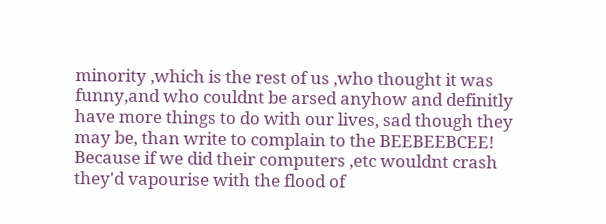minority ,which is the rest of us ,who thought it was funny,and who couldnt be arsed anyhow and definitly have more things to do with our lives, sad though they may be, than write to complain to the BEEBEEBCEE! Because if we did their computers ,etc wouldnt crash they'd vapourise with the flood of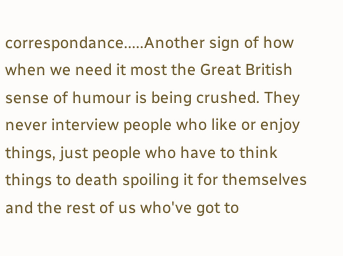correspondance.....Another sign of how when we need it most the Great British sense of humour is being crushed. They never interview people who like or enjoy things, just people who have to think things to death spoiling it for themselves and the rest of us who've got to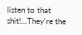listen to that shit!...They're the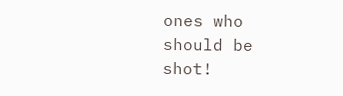ones who should be shot!